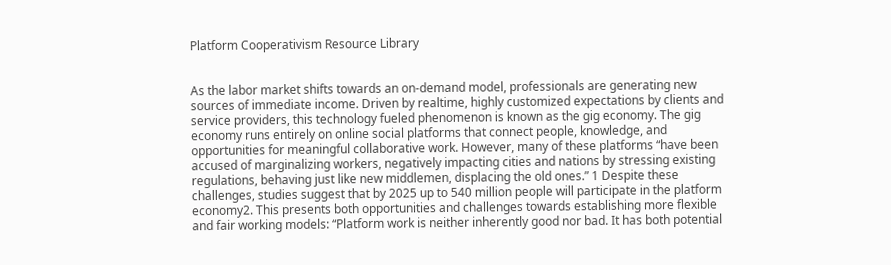Platform Cooperativism Resource Library


As the labor market shifts towards an on-demand model, professionals are generating new sources of immediate income. Driven by realtime, highly customized expectations by clients and service providers, this technology fueled phenomenon is known as the gig economy. The gig economy runs entirely on online social platforms that connect people, knowledge, and opportunities for meaningful collaborative work. However, many of these platforms “have been accused of marginalizing workers, negatively impacting cities and nations by stressing existing regulations, behaving just like new middlemen, displacing the old ones.” 1 Despite these challenges, studies suggest that by 2025 up to 540 million people will participate in the platform economy2. This presents both opportunities and challenges towards establishing more flexible and fair working models: “Platform work is neither inherently good nor bad. It has both potential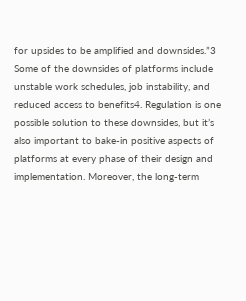for upsides to be amplified and downsides.”3 Some of the downsides of platforms include unstable work schedules, job instability, and reduced access to benefits4. Regulation is one possible solution to these downsides, but it’s also important to bake-in positive aspects of platforms at every phase of their design and implementation. Moreover, the long-term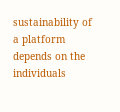sustainability of a platform depends on the individuals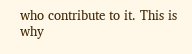who contribute to it. This is why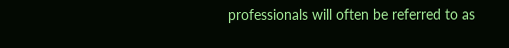professionals will often be referred to as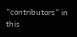“contributors” in this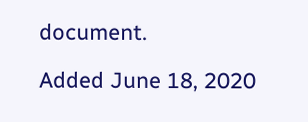document.

Added June 18, 2020